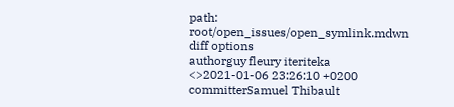path: root/open_issues/open_symlink.mdwn
diff options
authorguy fleury iteriteka <>2021-01-06 23:26:10 +0200
committerSamuel Thibault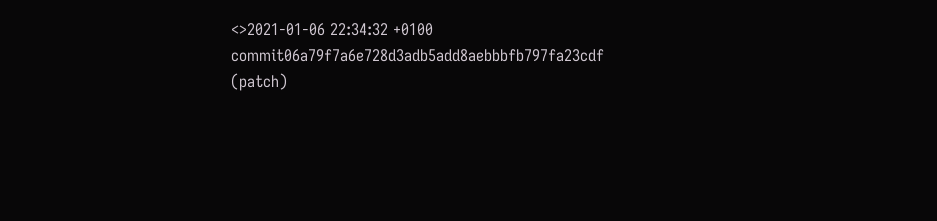<>2021-01-06 22:34:32 +0100
commit06a79f7a6e728d3adb5add8aebbbfb797fa23cdf (patch)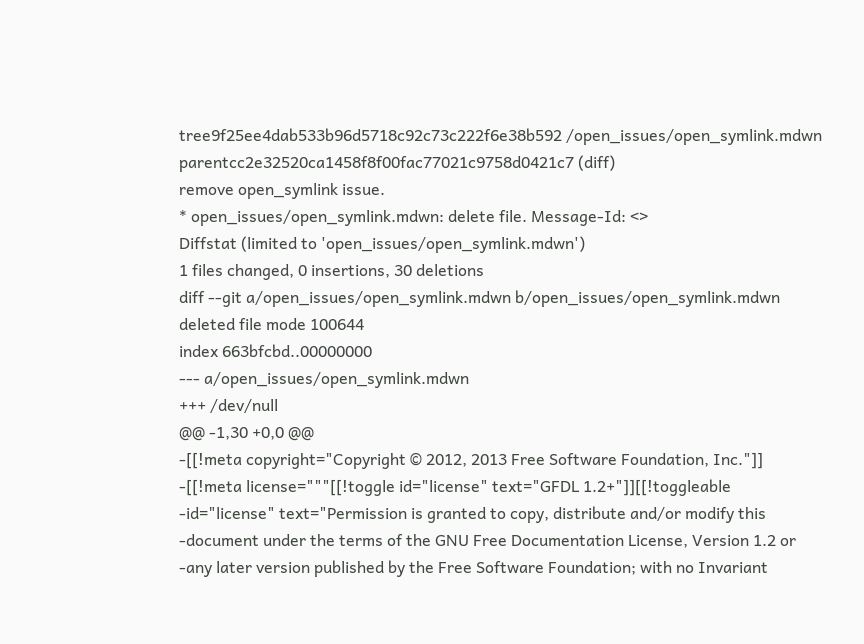tree9f25ee4dab533b96d5718c92c73c222f6e38b592 /open_issues/open_symlink.mdwn
parentcc2e32520ca1458f8f00fac77021c9758d0421c7 (diff)
remove open_symlink issue.
* open_issues/open_symlink.mdwn: delete file. Message-Id: <>
Diffstat (limited to 'open_issues/open_symlink.mdwn')
1 files changed, 0 insertions, 30 deletions
diff --git a/open_issues/open_symlink.mdwn b/open_issues/open_symlink.mdwn
deleted file mode 100644
index 663bfcbd..00000000
--- a/open_issues/open_symlink.mdwn
+++ /dev/null
@@ -1,30 +0,0 @@
-[[!meta copyright="Copyright © 2012, 2013 Free Software Foundation, Inc."]]
-[[!meta license="""[[!toggle id="license" text="GFDL 1.2+"]][[!toggleable
-id="license" text="Permission is granted to copy, distribute and/or modify this
-document under the terms of the GNU Free Documentation License, Version 1.2 or
-any later version published by the Free Software Foundation; with no Invariant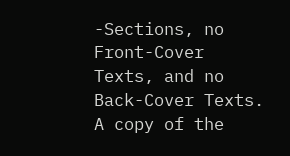-Sections, no Front-Cover Texts, and no Back-Cover Texts. A copy of the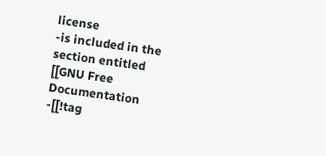license
-is included in the section entitled [[GNU Free Documentation
-[[!tag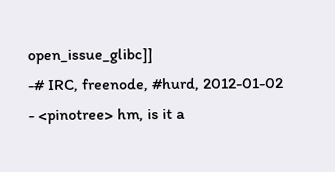open_issue_glibc]]
-# IRC, freenode, #hurd, 2012-01-02
- <pinotree> hm, is it a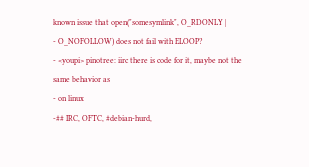known issue that open("somesymlink", O_RDONLY |
- O_NOFOLLOW) does not fail with ELOOP?
- <youpi> pinotree: iirc there is code for it, maybe not the same behavior as
- on linux
-## IRC, OFTC, #debian-hurd,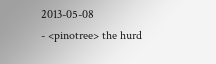2013-05-08
- <pinotree> the hurd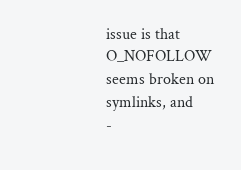issue is that O_NOFOLLOW seems broken on symlinks, and
-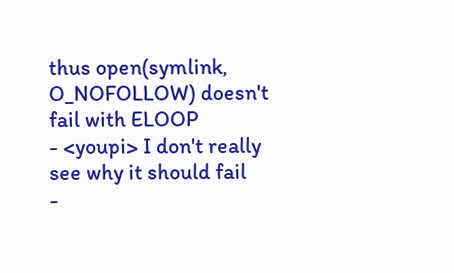thus open(symlink, O_NOFOLLOW) doesn't fail with ELOOP
- <youpi> I don't really see why it should fail
-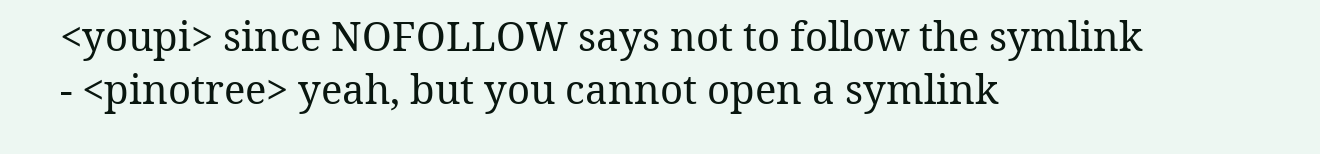<youpi> since NOFOLLOW says not to follow the symlink
- <pinotree> yeah, but you cannot open a symlink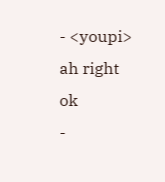- <youpi> ah right ok
-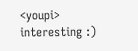<youpi> interesting :)